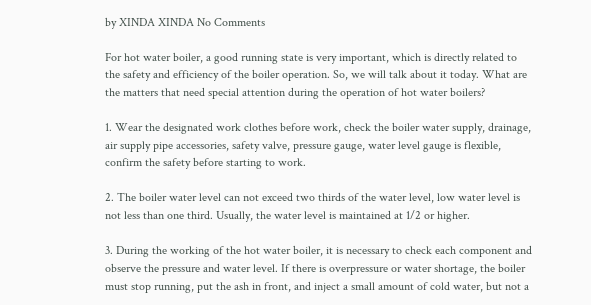by XINDA XINDA No Comments

For hot water boiler, a good running state is very important, which is directly related to the safety and efficiency of the boiler operation. So, we will talk about it today. What are the matters that need special attention during the operation of hot water boilers?

1. Wear the designated work clothes before work, check the boiler water supply, drainage, air supply pipe accessories, safety valve, pressure gauge, water level gauge is flexible, confirm the safety before starting to work.

2. The boiler water level can not exceed two thirds of the water level, low water level is not less than one third. Usually, the water level is maintained at 1/2 or higher.

3. During the working of the hot water boiler, it is necessary to check each component and observe the pressure and water level. If there is overpressure or water shortage, the boiler must stop running, put the ash in front, and inject a small amount of cold water, but not a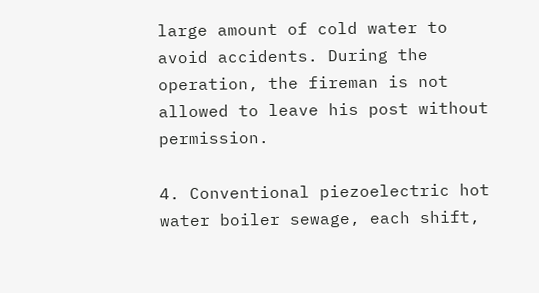large amount of cold water to avoid accidents. During the operation, the fireman is not allowed to leave his post without permission.

4. Conventional piezoelectric hot water boiler sewage, each shift,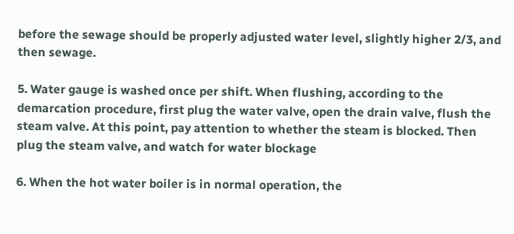before the sewage should be properly adjusted water level, slightly higher 2/3, and then sewage.

5. Water gauge is washed once per shift. When flushing, according to the demarcation procedure, first plug the water valve, open the drain valve, flush the steam valve. At this point, pay attention to whether the steam is blocked. Then plug the steam valve, and watch for water blockage

6. When the hot water boiler is in normal operation, the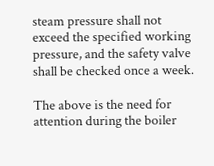steam pressure shall not exceed the specified working pressure, and the safety valve shall be checked once a week.

The above is the need for attention during the boiler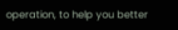operation, to help you better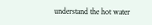understand the hot water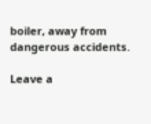boiler, away from dangerous accidents.

Leave a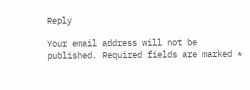Reply

Your email address will not be published. Required fields are marked *